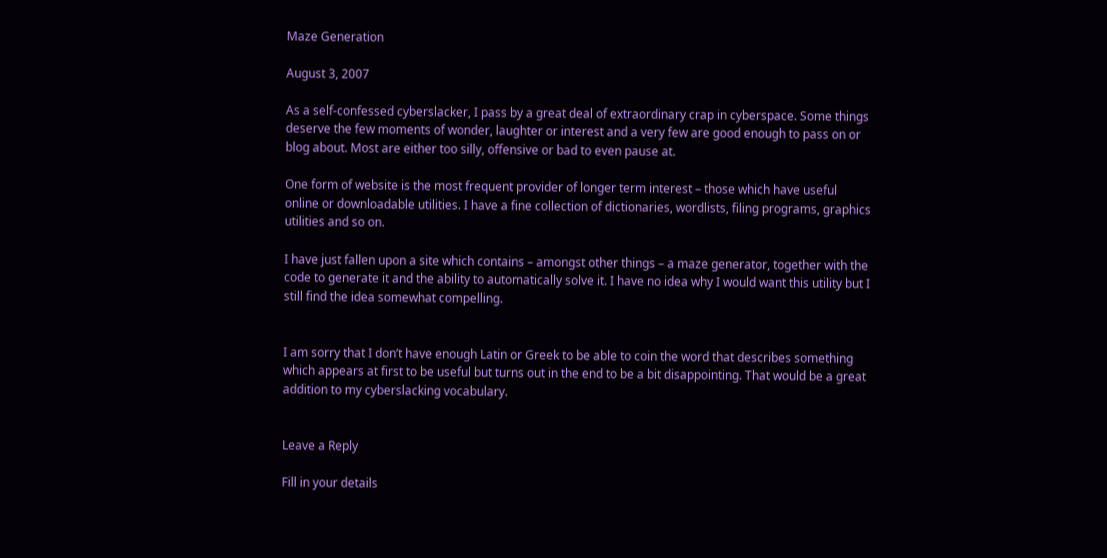Maze Generation

August 3, 2007

As a self-confessed cyberslacker, I pass by a great deal of extraordinary crap in cyberspace. Some things deserve the few moments of wonder, laughter or interest and a very few are good enough to pass on or blog about. Most are either too silly, offensive or bad to even pause at.

One form of website is the most frequent provider of longer term interest – those which have useful online or downloadable utilities. I have a fine collection of dictionaries, wordlists, filing programs, graphics utilities and so on.

I have just fallen upon a site which contains – amongst other things – a maze generator, together with the code to generate it and the ability to automatically solve it. I have no idea why I would want this utility but I still find the idea somewhat compelling.


I am sorry that I don’t have enough Latin or Greek to be able to coin the word that describes something which appears at first to be useful but turns out in the end to be a bit disappointing. That would be a great addition to my cyberslacking vocabulary.


Leave a Reply

Fill in your details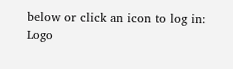below or click an icon to log in: Logo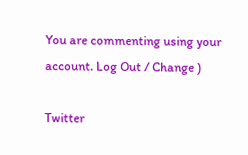You are commenting using your account. Log Out / Change )

Twitter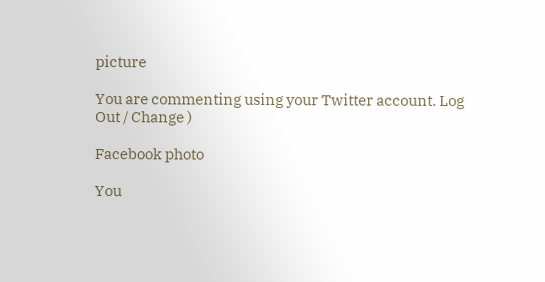picture

You are commenting using your Twitter account. Log Out / Change )

Facebook photo

You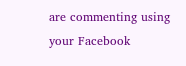are commenting using your Facebook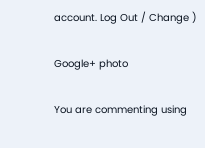account. Log Out / Change )

Google+ photo

You are commenting using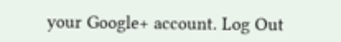your Google+ account. Log Out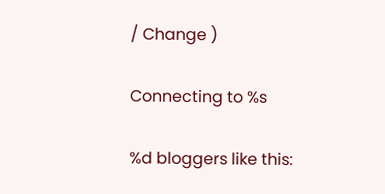/ Change )

Connecting to %s

%d bloggers like this: